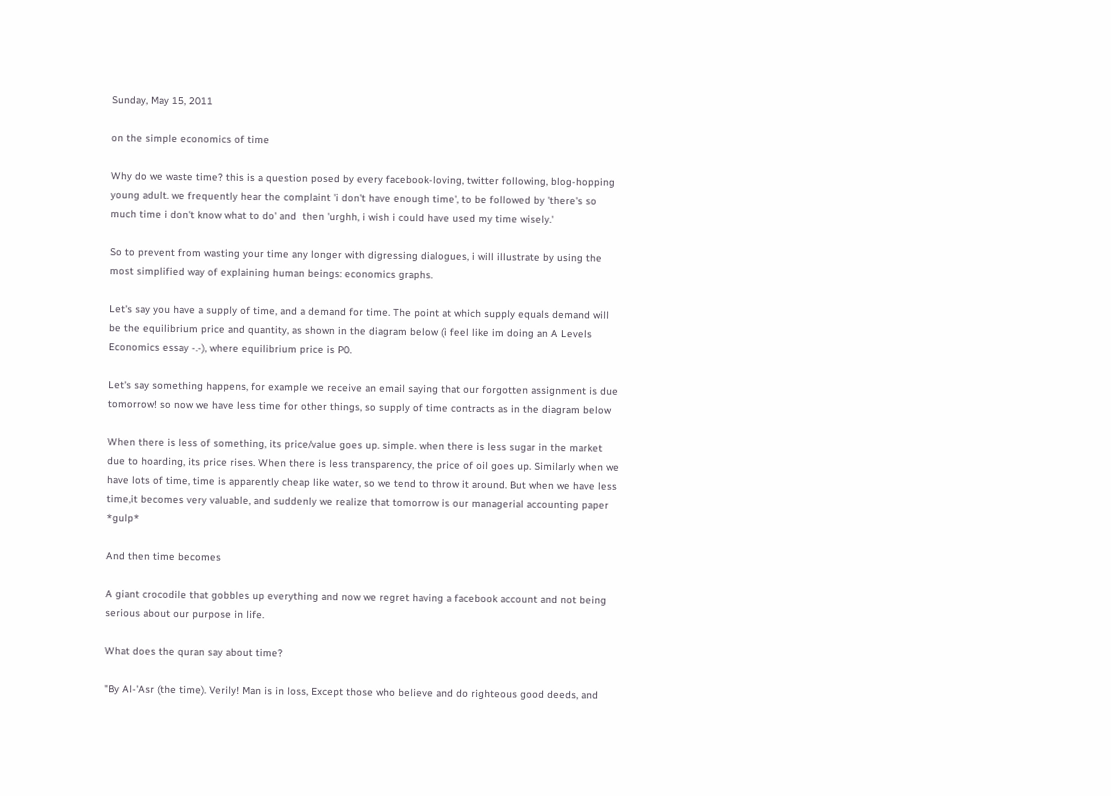Sunday, May 15, 2011

on the simple economics of time

Why do we waste time? this is a question posed by every facebook-loving, twitter following, blog-hopping young adult. we frequently hear the complaint 'i don't have enough time', to be followed by 'there's so much time i don't know what to do' and  then 'urghh, i wish i could have used my time wisely.'

So to prevent from wasting your time any longer with digressing dialogues, i will illustrate by using the most simplified way of explaining human beings: economics graphs.

Let's say you have a supply of time, and a demand for time. The point at which supply equals demand will be the equilibrium price and quantity, as shown in the diagram below (i feel like im doing an A Levels Economics essay -.-), where equilibrium price is P0.

Let's say something happens, for example we receive an email saying that our forgotten assignment is due tomorrow! so now we have less time for other things, so supply of time contracts as in the diagram below

When there is less of something, its price/value goes up. simple. when there is less sugar in the market due to hoarding, its price rises. When there is less transparency, the price of oil goes up. Similarly when we have lots of time, time is apparently cheap like water, so we tend to throw it around. But when we have less time,it becomes very valuable, and suddenly we realize that tomorrow is our managerial accounting paper *gulp*

And then time becomes

A giant crocodile that gobbles up everything and now we regret having a facebook account and not being serious about our purpose in life.

What does the quran say about time?

"By Al-'Asr (the time). Verily! Man is in loss, Except those who believe and do righteous good deeds, and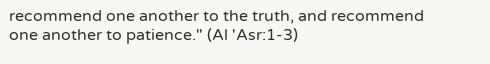recommend one another to the truth, and recommend one another to patience." (Al 'Asr:1-3)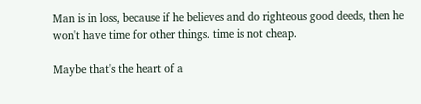Man is in loss, because if he believes and do righteous good deeds, then he won't have time for other things. time is not cheap.

Maybe that's the heart of a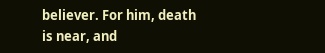believer. For him, death is near, and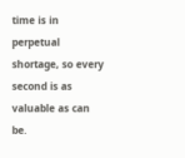time is in perpetual shortage, so every second is as valuable as can be.